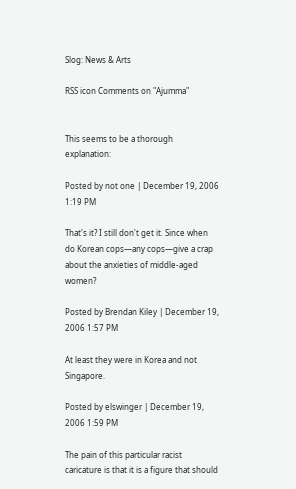Slog: News & Arts

RSS icon Comments on "Ajumma"


This seems to be a thorough explanation:

Posted by not one | December 19, 2006 1:19 PM

That's it? I still don't get it. Since when do Korean cops—any cops—give a crap about the anxieties of middle-aged women?

Posted by Brendan Kiley | December 19, 2006 1:57 PM

At least they were in Korea and not Singapore.

Posted by elswinger | December 19, 2006 1:59 PM

The pain of this particular racist caricature is that it is a figure that should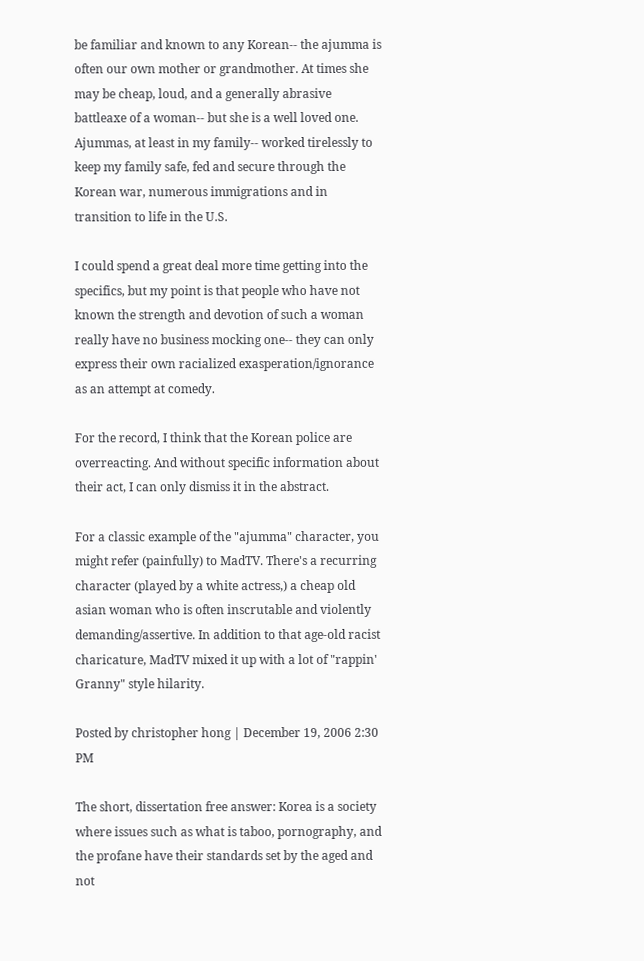be familiar and known to any Korean-- the ajumma is often our own mother or grandmother. At times she may be cheap, loud, and a generally abrasive battleaxe of a woman-- but she is a well loved one. Ajummas, at least in my family-- worked tirelessly to keep my family safe, fed and secure through the Korean war, numerous immigrations and in transition to life in the U.S.

I could spend a great deal more time getting into the specifics, but my point is that people who have not known the strength and devotion of such a woman really have no business mocking one-- they can only express their own racialized exasperation/ignorance as an attempt at comedy.

For the record, I think that the Korean police are overreacting. And without specific information about their act, I can only dismiss it in the abstract.

For a classic example of the "ajumma" character, you might refer (painfully) to MadTV. There's a recurring character (played by a white actress,) a cheap old asian woman who is often inscrutable and violently demanding/assertive. In addition to that age-old racist charicature, MadTV mixed it up with a lot of "rappin' Granny" style hilarity.

Posted by christopher hong | December 19, 2006 2:30 PM

The short, dissertation free answer: Korea is a society where issues such as what is taboo, pornography, and the profane have their standards set by the aged and not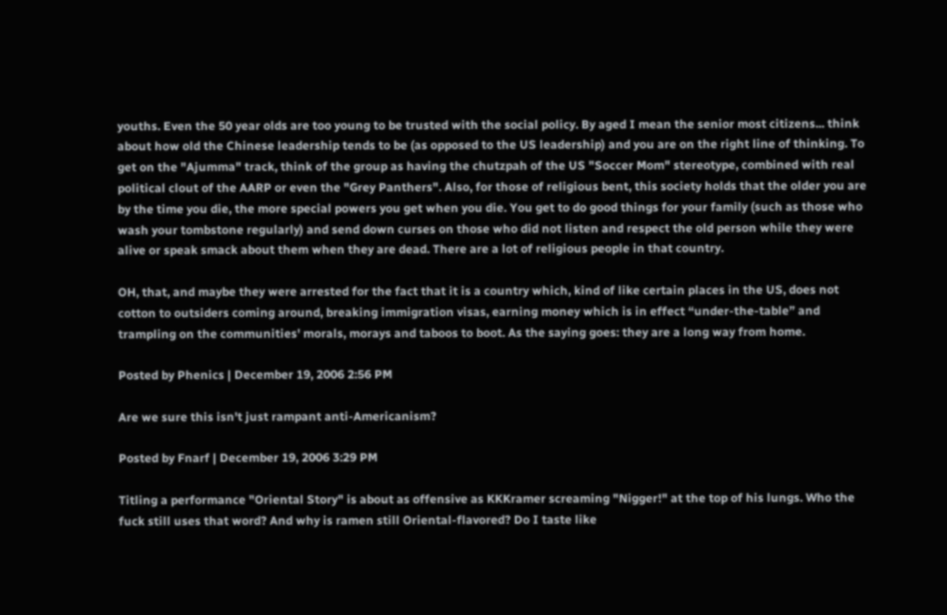youths. Even the 50 year olds are too young to be trusted with the social policy. By aged I mean the senior most citizens... think about how old the Chinese leadership tends to be (as opposed to the US leadership) and you are on the right line of thinking. To get on the "Ajumma" track, think of the group as having the chutzpah of the US "Soccer Mom" stereotype, combined with real political clout of the AARP or even the "Grey Panthers". Also, for those of religious bent, this society holds that the older you are by the time you die, the more special powers you get when you die. You get to do good things for your family (such as those who wash your tombstone regularly) and send down curses on those who did not listen and respect the old person while they were alive or speak smack about them when they are dead. There are a lot of religious people in that country.

OH, that, and maybe they were arrested for the fact that it is a country which, kind of like certain places in the US, does not cotton to outsiders coming around, breaking immigration visas, earning money which is in effect “under-the-table” and trampling on the communities' morals, morays and taboos to boot. As the saying goes: they are a long way from home.

Posted by Phenics | December 19, 2006 2:56 PM

Are we sure this isn't just rampant anti-Americanism?

Posted by Fnarf | December 19, 2006 3:29 PM

Titling a performance "Oriental Story" is about as offensive as KKKramer screaming "Nigger!" at the top of his lungs. Who the fuck still uses that word? And why is ramen still Oriental-flavored? Do I taste like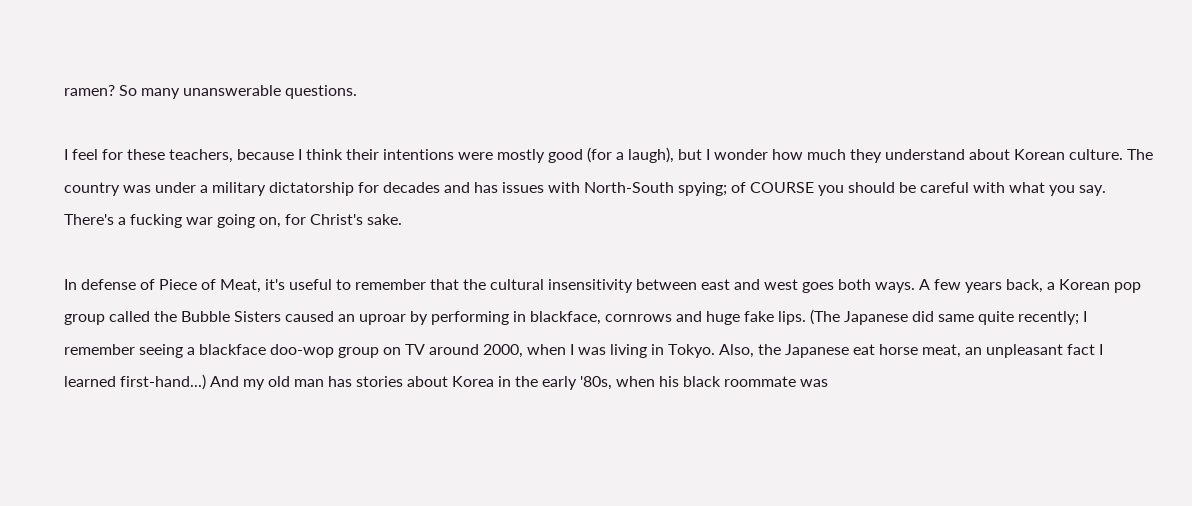ramen? So many unanswerable questions.

I feel for these teachers, because I think their intentions were mostly good (for a laugh), but I wonder how much they understand about Korean culture. The country was under a military dictatorship for decades and has issues with North-South spying; of COURSE you should be careful with what you say. There's a fucking war going on, for Christ's sake.

In defense of Piece of Meat, it's useful to remember that the cultural insensitivity between east and west goes both ways. A few years back, a Korean pop group called the Bubble Sisters caused an uproar by performing in blackface, cornrows and huge fake lips. (The Japanese did same quite recently; I remember seeing a blackface doo-wop group on TV around 2000, when I was living in Tokyo. Also, the Japanese eat horse meat, an unpleasant fact I learned first-hand...) And my old man has stories about Korea in the early '80s, when his black roommate was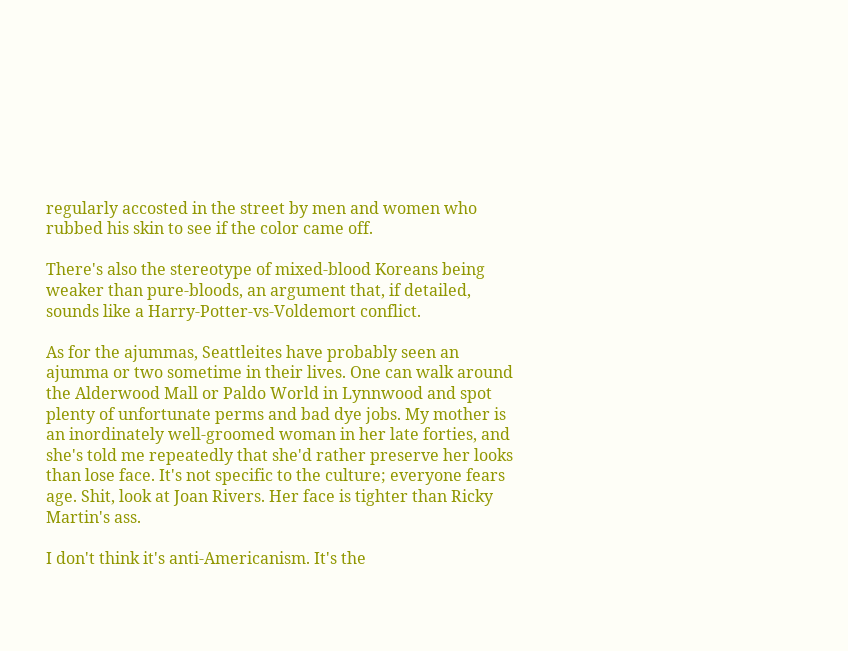regularly accosted in the street by men and women who rubbed his skin to see if the color came off.

There's also the stereotype of mixed-blood Koreans being weaker than pure-bloods, an argument that, if detailed, sounds like a Harry-Potter-vs-Voldemort conflict.

As for the ajummas, Seattleites have probably seen an ajumma or two sometime in their lives. One can walk around the Alderwood Mall or Paldo World in Lynnwood and spot plenty of unfortunate perms and bad dye jobs. My mother is an inordinately well-groomed woman in her late forties, and she's told me repeatedly that she'd rather preserve her looks than lose face. It's not specific to the culture; everyone fears age. Shit, look at Joan Rivers. Her face is tighter than Ricky Martin's ass.

I don't think it's anti-Americanism. It's the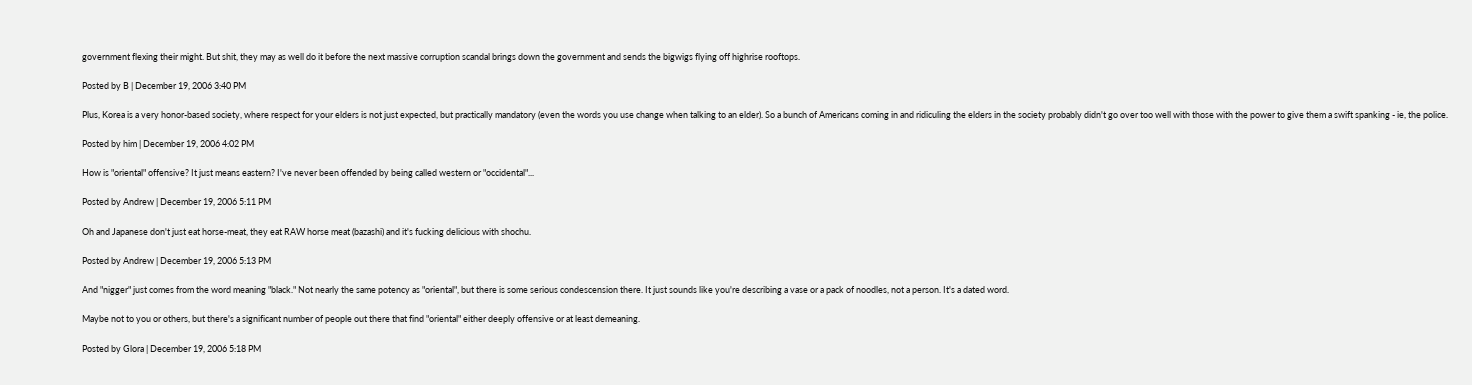government flexing their might. But shit, they may as well do it before the next massive corruption scandal brings down the government and sends the bigwigs flying off highrise rooftops.

Posted by B | December 19, 2006 3:40 PM

Plus, Korea is a very honor-based society, where respect for your elders is not just expected, but practically mandatory (even the words you use change when talking to an elder). So a bunch of Americans coming in and ridiculing the elders in the society probably didn't go over too well with those with the power to give them a swift spanking - ie, the police.

Posted by him | December 19, 2006 4:02 PM

How is "oriental" offensive? It just means eastern? I've never been offended by being called western or "occidental"...

Posted by Andrew | December 19, 2006 5:11 PM

Oh and Japanese don't just eat horse-meat, they eat RAW horse meat (bazashi) and it's fucking delicious with shochu.

Posted by Andrew | December 19, 2006 5:13 PM

And "nigger" just comes from the word meaning "black." Not nearly the same potency as "oriental", but there is some serious condescension there. It just sounds like you're describing a vase or a pack of noodles, not a person. It's a dated word.

Maybe not to you or others, but there's a significant number of people out there that find "oriental" either deeply offensive or at least demeaning.

Posted by Glora | December 19, 2006 5:18 PM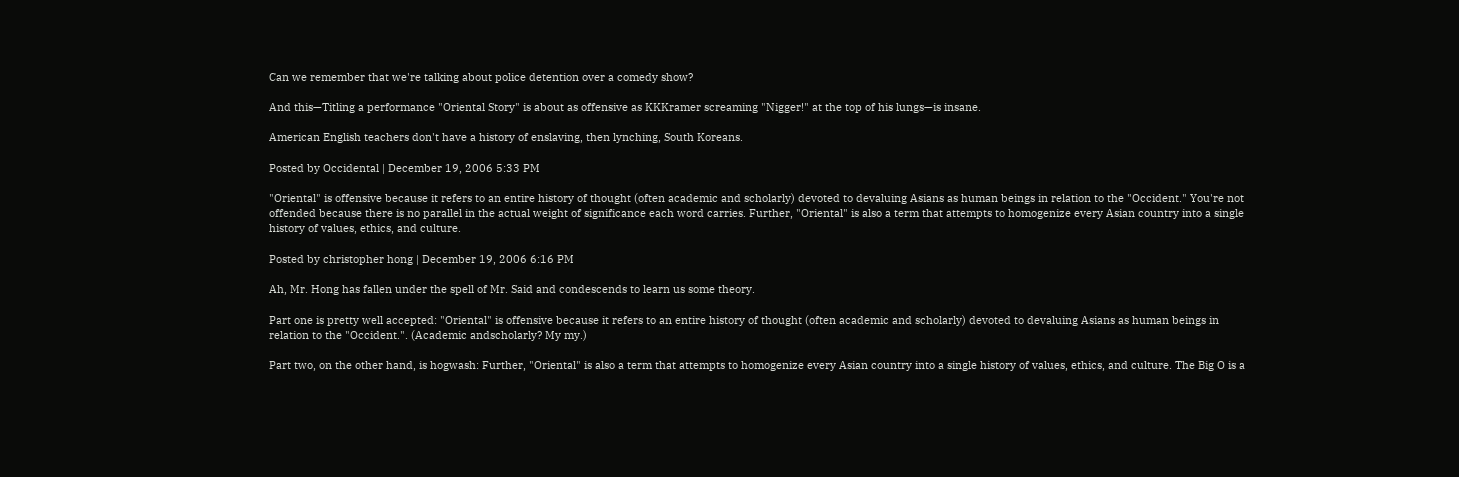Can we remember that we're talking about police detention over a comedy show?

And this—Titling a performance "Oriental Story" is about as offensive as KKKramer screaming "Nigger!" at the top of his lungs—is insane.

American English teachers don't have a history of enslaving, then lynching, South Koreans.

Posted by Occidental | December 19, 2006 5:33 PM

"Oriental" is offensive because it refers to an entire history of thought (often academic and scholarly) devoted to devaluing Asians as human beings in relation to the "Occident." You're not offended because there is no parallel in the actual weight of significance each word carries. Further, "Oriental" is also a term that attempts to homogenize every Asian country into a single history of values, ethics, and culture.

Posted by christopher hong | December 19, 2006 6:16 PM

Ah, Mr. Hong has fallen under the spell of Mr. Said and condescends to learn us some theory.

Part one is pretty well accepted: "Oriental" is offensive because it refers to an entire history of thought (often academic and scholarly) devoted to devaluing Asians as human beings in relation to the "Occident.". (Academic andscholarly? My my.)

Part two, on the other hand, is hogwash: Further, "Oriental" is also a term that attempts to homogenize every Asian country into a single history of values, ethics, and culture. The Big O is a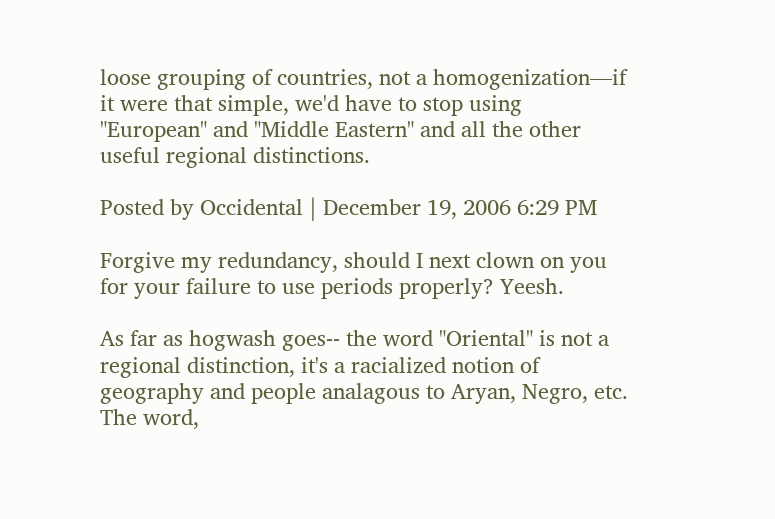loose grouping of countries, not a homogenization—if it were that simple, we'd have to stop using "European" and "Middle Eastern" and all the other useful regional distinctions.

Posted by Occidental | December 19, 2006 6:29 PM

Forgive my redundancy, should I next clown on you for your failure to use periods properly? Yeesh.

As far as hogwash goes-- the word "Oriental" is not a regional distinction, it's a racialized notion of geography and people analagous to Aryan, Negro, etc. The word,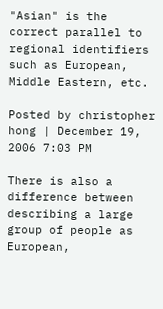"Asian" is the correct parallel to regional identifiers such as European, Middle Eastern, etc.

Posted by christopher hong | December 19, 2006 7:03 PM

There is also a difference between describing a large group of people as European,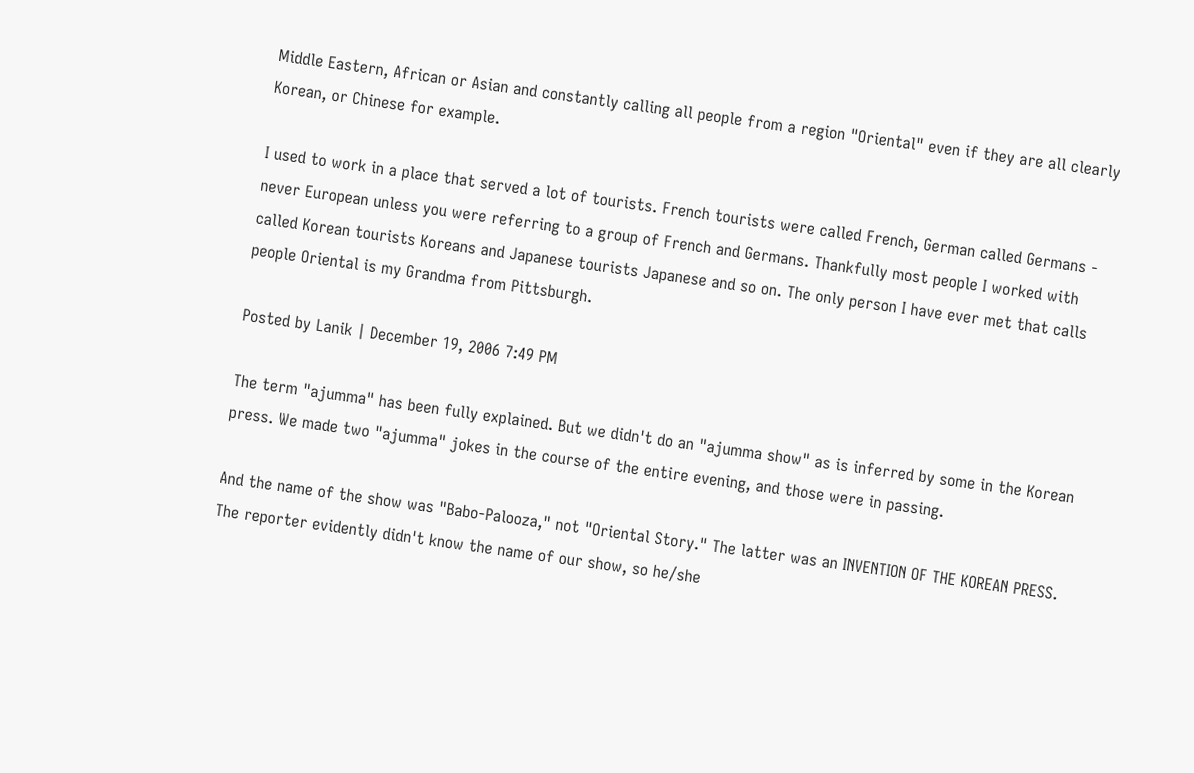Middle Eastern, African or Asian and constantly calling all people from a region "Oriental" even if they are all clearly Korean, or Chinese for example.

I used to work in a place that served a lot of tourists. French tourists were called French, German called Germans - never European unless you were referring to a group of French and Germans. Thankfully most people I worked with called Korean tourists Koreans and Japanese tourists Japanese and so on. The only person I have ever met that calls people Oriental is my Grandma from Pittsburgh.

Posted by Lanik | December 19, 2006 7:49 PM

The term "ajumma" has been fully explained. But we didn't do an "ajumma show" as is inferred by some in the Korean press. We made two "ajumma" jokes in the course of the entire evening, and those were in passing.

And the name of the show was "Babo-Palooza," not "Oriental Story." The latter was an INVENTION OF THE KOREAN PRESS. The reporter evidently didn't know the name of our show, so he/she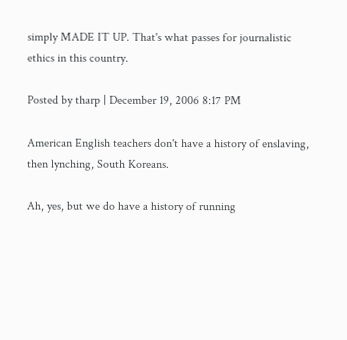simply MADE IT UP. That's what passes for journalistic ethics in this country.

Posted by tharp | December 19, 2006 8:17 PM

American English teachers don't have a history of enslaving, then lynching, South Koreans.

Ah, yes, but we do have a history of running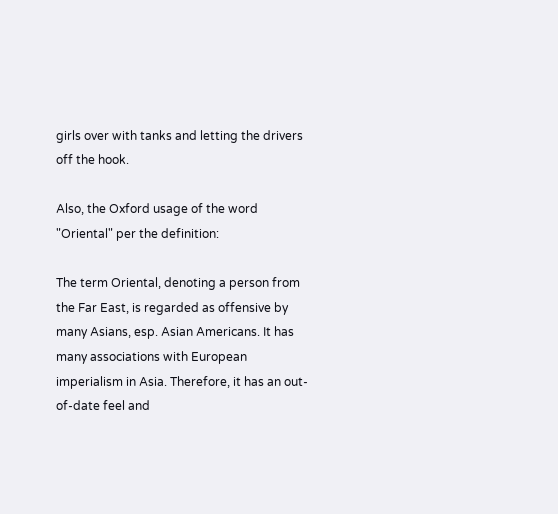girls over with tanks and letting the drivers off the hook.

Also, the Oxford usage of the word "Oriental" per the definition:

The term Oriental, denoting a person from the Far East, is regarded as offensive by many Asians, esp. Asian Americans. It has many associations with European imperialism in Asia. Therefore, it has an out-of-date feel and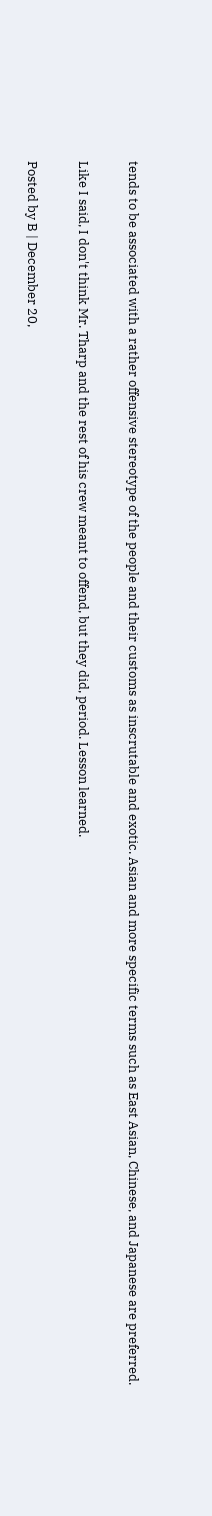tends to be associated with a rather offensive stereotype of the people and their customs as inscrutable and exotic. Asian and more specific terms such as East Asian, Chinese, and Japanese are preferred.

Like I said, I don't think Mr. Tharp and the rest of his crew meant to offend, but they did, period. Lesson learned.

Posted by B | December 20,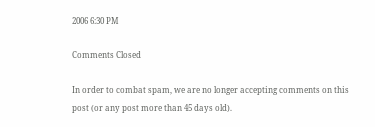2006 6:30 PM

Comments Closed

In order to combat spam, we are no longer accepting comments on this post (or any post more than 45 days old).